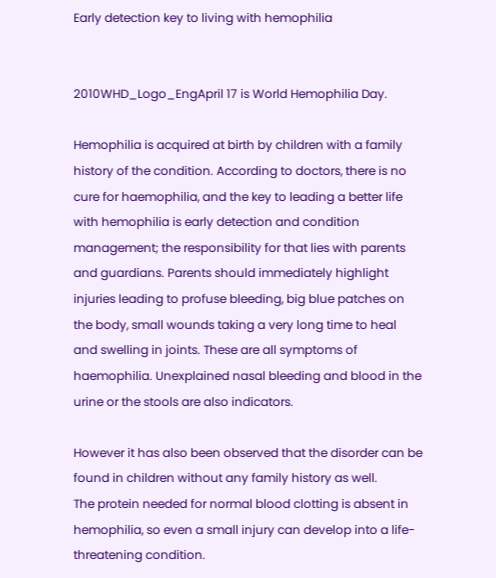Early detection key to living with hemophilia


2010WHD_Logo_EngApril 17 is World Hemophilia Day.

Hemophilia is acquired at birth by children with a family history of the condition. According to doctors, there is no cure for haemophilia, and the key to leading a better life with hemophilia is early detection and condition management; the responsibility for that lies with parents and guardians. Parents should immediately highlight injuries leading to profuse bleeding, big blue patches on the body, small wounds taking a very long time to heal and swelling in joints. These are all symptoms of haemophilia. Unexplained nasal bleeding and blood in the urine or the stools are also indicators.

However it has also been observed that the disorder can be found in children without any family history as well.
The protein needed for normal blood clotting is absent in hemophilia, so even a small injury can develop into a life-threatening condition.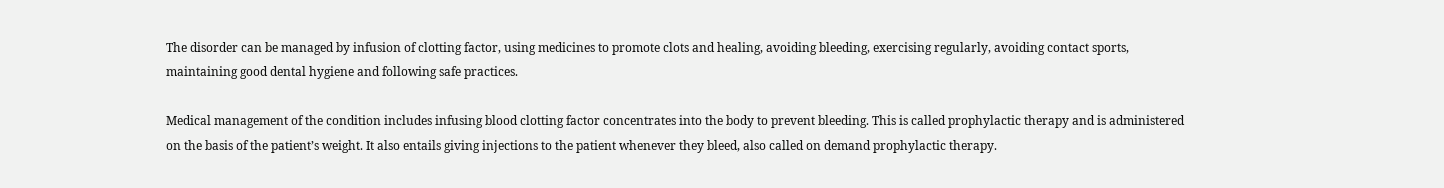The disorder can be managed by infusion of clotting factor, using medicines to promote clots and healing, avoiding bleeding, exercising regularly, avoiding contact sports, maintaining good dental hygiene and following safe practices.

Medical management of the condition includes infusing blood clotting factor concentrates into the body to prevent bleeding. This is called prophylactic therapy and is administered on the basis of the patient’s weight. It also entails giving injections to the patient whenever they bleed, also called on demand prophylactic therapy.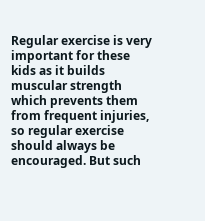Regular exercise is very important for these kids as it builds muscular strength which prevents them from frequent injuries, so regular exercise should always be encouraged. But such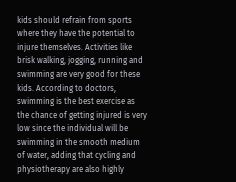kids should refrain from sports where they have the potential to injure themselves. Activities like brisk walking, jogging, running and swimming are very good for these kids. According to doctors, swimming is the best exercise as the chance of getting injured is very low since the individual will be swimming in the smooth medium of water, adding that cycling and physiotherapy are also highly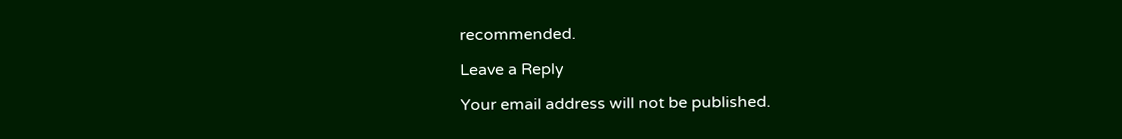recommended.

Leave a Reply

Your email address will not be published.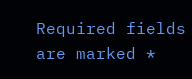Required fields are marked *